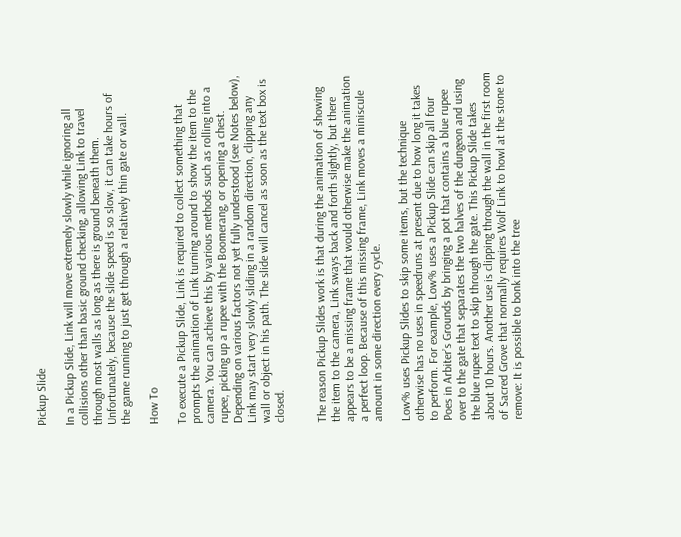Pickup Slide

In a Pickup Slide, Link will move extremely slowly while ignoring all collisions other than basic ground checking, allowing Link to travel through most walls as long as there is ground beneath them. Unfortunately, because the slide speed is so slow, it can take hours of the game running to just get through a relatively thin gate or wall.

How To

To execute a Pickup Slide, Link is required to collect something that prompts the animation of Link turning around to show the item to the camera. You can achieve this by various methods such as rolling into a rupee, picking up a rupee with the Boomerang, or opening a chest. Depending on various factors not yet fully understood (see Notes below), Link may start very slowly sliding in a random direction, clipping any wall or object in his path. The slide will cancel as soon as the text box is closed.


The reason Pickup Slides work is that during the animation of showing the item to the camera, Link sways back and forth slightly, but there appears to be a missing frame that would otherwise make the animation a perfect loop. Because of this missing frame, Link moves a miniscule amount in some direction every cycle.

Low% uses Pickup Slides to skip some items, but the technique otherwise has no uses in speedruns at present due to how long it takes to perform. For example, Low% uses a Pickup Slide can skip all four Poes in Arbiter’s Grounds by bringing a pot that contains a blue rupee over to the gate that separates the two halves of the dungeon and using the blue rupee text to skip through the gate. This Pickup Slide takes about 10 hours. Another use is clipping through the wall in the first room of Sacred Grove that normally requires Wolf Link to howl at the stone to remove: It is possible to bonk into the tree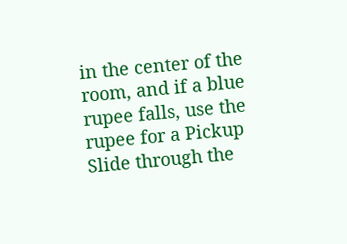in the center of the room, and if a blue rupee falls, use the rupee for a Pickup Slide through the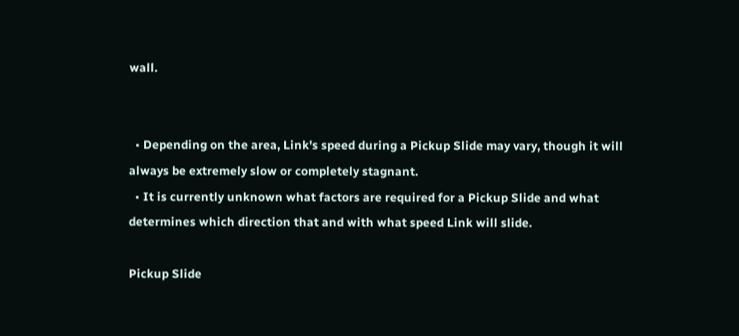wall.


  • Depending on the area, Link's speed during a Pickup Slide may vary, though it will always be extremely slow or completely stagnant.
  • It is currently unknown what factors are required for a Pickup Slide and what determines which direction that and with what speed Link will slide.

Pickup Slide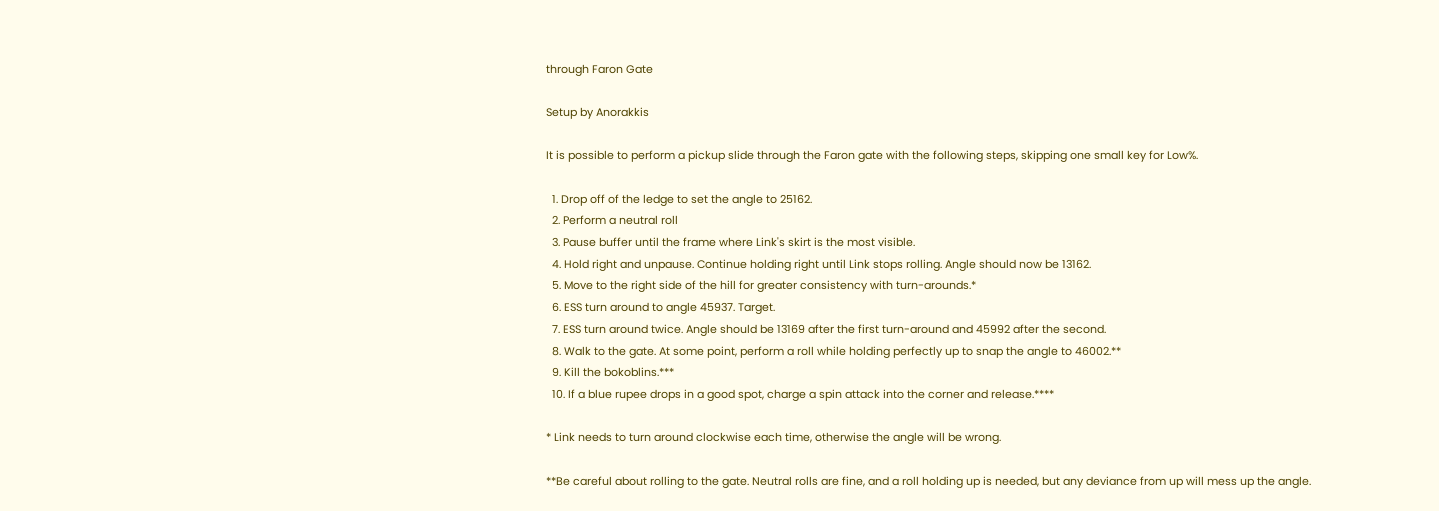through Faron Gate

Setup by Anorakkis

It is possible to perform a pickup slide through the Faron gate with the following steps, skipping one small key for Low%.

  1. Drop off of the ledge to set the angle to 25162.
  2. Perform a neutral roll
  3. Pause buffer until the frame where Link's skirt is the most visible.
  4. Hold right and unpause. Continue holding right until Link stops rolling. Angle should now be 13162.
  5. Move to the right side of the hill for greater consistency with turn-arounds.*
  6. ESS turn around to angle 45937. Target.
  7. ESS turn around twice. Angle should be 13169 after the first turn-around and 45992 after the second.
  8. Walk to the gate. At some point, perform a roll while holding perfectly up to snap the angle to 46002.**
  9. Kill the bokoblins.***
  10. If a blue rupee drops in a good spot, charge a spin attack into the corner and release.****

* Link needs to turn around clockwise each time, otherwise the angle will be wrong.

**Be careful about rolling to the gate. Neutral rolls are fine, and a roll holding up is needed, but any deviance from up will mess up the angle.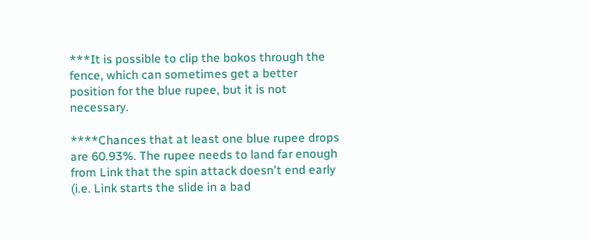***It is possible to clip the bokos through the fence, which can sometimes get a better position for the blue rupee, but it is not necessary.

****Chances that at least one blue rupee drops are 60.93%. The rupee needs to land far enough from Link that the spin attack doesn't end early (i.e. Link starts the slide in a bad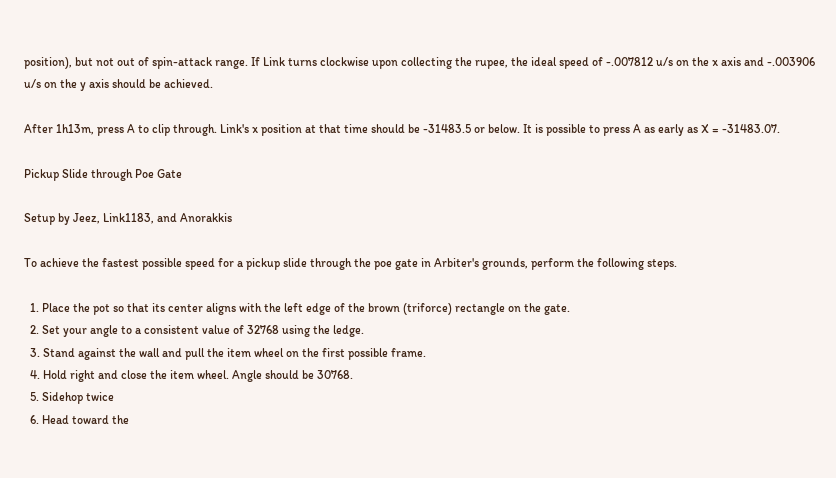position), but not out of spin-attack range. If Link turns clockwise upon collecting the rupee, the ideal speed of -.007812 u/s on the x axis and -.003906 u/s on the y axis should be achieved.

After 1h13m, press A to clip through. Link's x position at that time should be -31483.5 or below. It is possible to press A as early as X = -31483.07.

Pickup Slide through Poe Gate

Setup by Jeez, Link1183, and Anorakkis

To achieve the fastest possible speed for a pickup slide through the poe gate in Arbiter's grounds, perform the following steps.

  1. Place the pot so that its center aligns with the left edge of the brown (triforce) rectangle on the gate.
  2. Set your angle to a consistent value of 32768 using the ledge.
  3. Stand against the wall and pull the item wheel on the first possible frame.
  4. Hold right and close the item wheel. Angle should be 30768.
  5. Sidehop twice
  6. Head toward the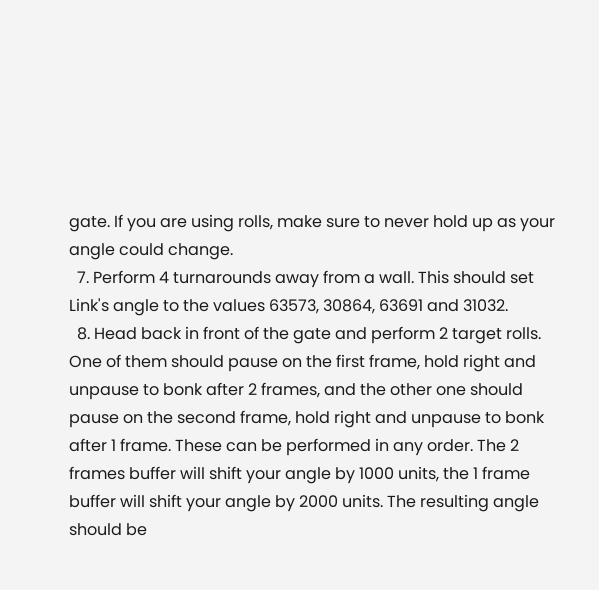gate. If you are using rolls, make sure to never hold up as your angle could change.
  7. Perform 4 turnarounds away from a wall. This should set Link's angle to the values 63573, 30864, 63691 and 31032.
  8. Head back in front of the gate and perform 2 target rolls. One of them should pause on the first frame, hold right and unpause to bonk after 2 frames, and the other one should pause on the second frame, hold right and unpause to bonk after 1 frame. These can be performed in any order. The 2 frames buffer will shift your angle by 1000 units, the 1 frame buffer will shift your angle by 2000 units. The resulting angle should be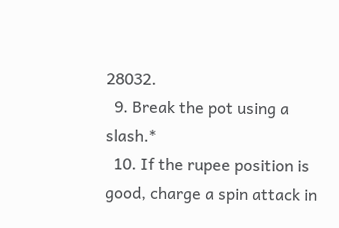28032.
  9. Break the pot using a slash.*
  10. If the rupee position is good, charge a spin attack in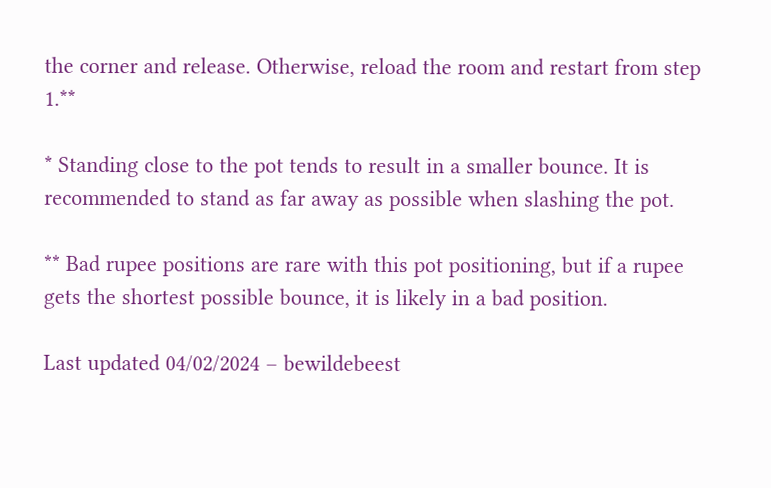the corner and release. Otherwise, reload the room and restart from step 1.**

* Standing close to the pot tends to result in a smaller bounce. It is recommended to stand as far away as possible when slashing the pot.

** Bad rupee positions are rare with this pot positioning, but if a rupee gets the shortest possible bounce, it is likely in a bad position.

Last updated 04/02/2024 – bewildebeest